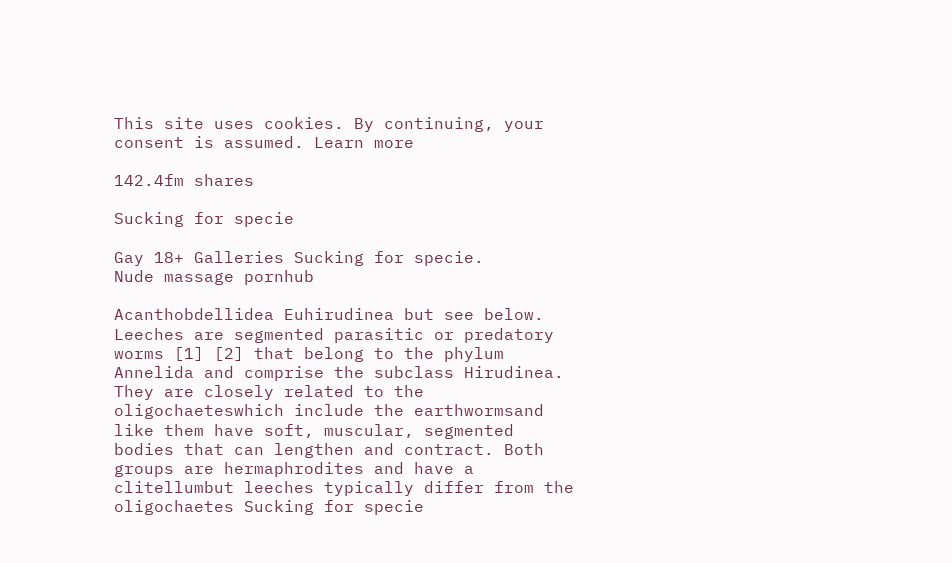This site uses cookies. By continuing, your consent is assumed. Learn more

142.4fm shares

Sucking for specie

Gay 18+ Galleries Sucking for specie.
Nude massage pornhub

Acanthobdellidea Euhirudinea but see below. Leeches are segmented parasitic or predatory worms [1] [2] that belong to the phylum Annelida and comprise the subclass Hirudinea. They are closely related to the oligochaeteswhich include the earthwormsand like them have soft, muscular, segmented bodies that can lengthen and contract. Both groups are hermaphrodites and have a clitellumbut leeches typically differ from the oligochaetes Sucking for specie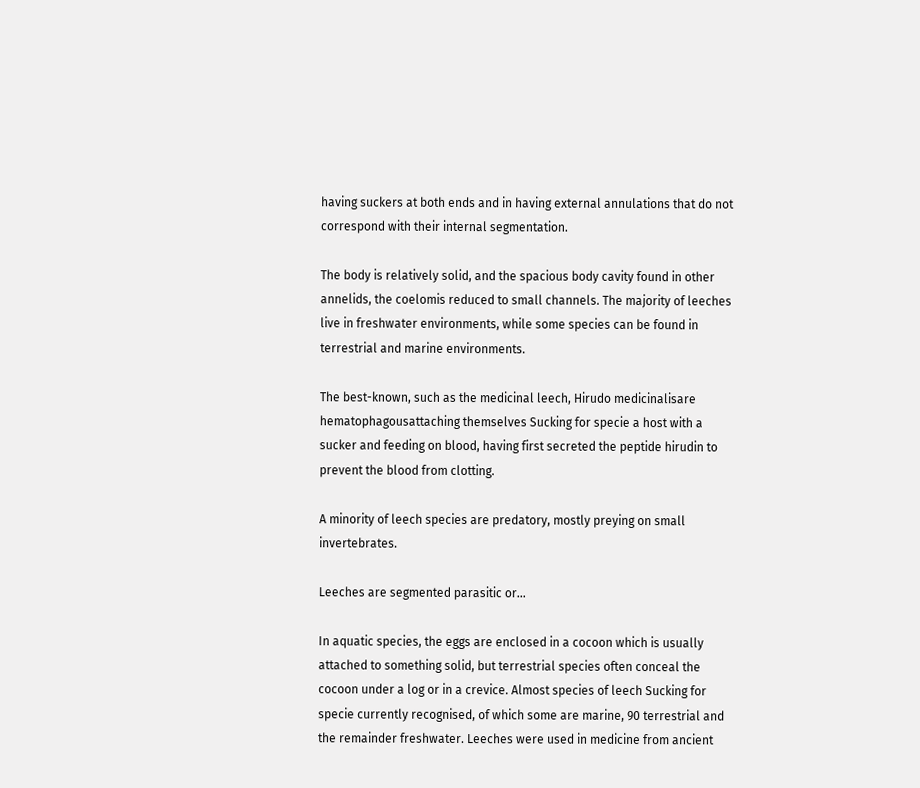having suckers at both ends and in having external annulations that do not correspond with their internal segmentation.

The body is relatively solid, and the spacious body cavity found in other annelids, the coelomis reduced to small channels. The majority of leeches live in freshwater environments, while some species can be found in terrestrial and marine environments.

The best-known, such as the medicinal leech, Hirudo medicinalisare hematophagousattaching themselves Sucking for specie a host with a sucker and feeding on blood, having first secreted the peptide hirudin to prevent the blood from clotting.

A minority of leech species are predatory, mostly preying on small invertebrates.

Leeches are segmented parasitic or...

In aquatic species, the eggs are enclosed in a cocoon which is usually attached to something solid, but terrestrial species often conceal the cocoon under a log or in a crevice. Almost species of leech Sucking for specie currently recognised, of which some are marine, 90 terrestrial and the remainder freshwater. Leeches were used in medicine from ancient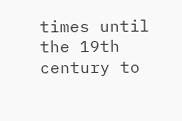times until the 19th century to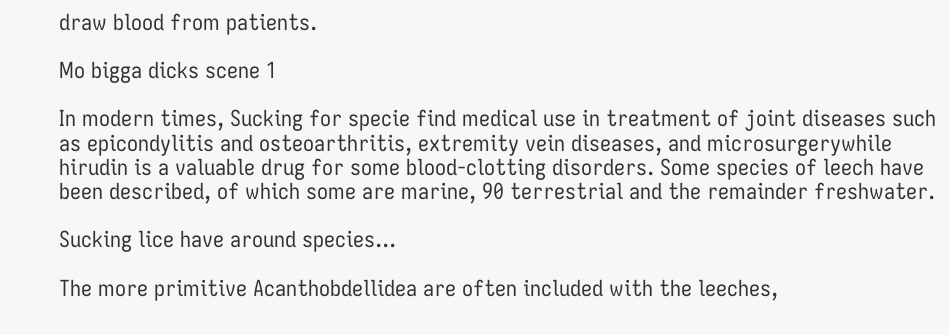draw blood from patients.

Mo bigga dicks scene 1

In modern times, Sucking for specie find medical use in treatment of joint diseases such as epicondylitis and osteoarthritis, extremity vein diseases, and microsurgerywhile hirudin is a valuable drug for some blood-clotting disorders. Some species of leech have been described, of which some are marine, 90 terrestrial and the remainder freshwater.

Sucking lice have around species...

The more primitive Acanthobdellidea are often included with the leeches,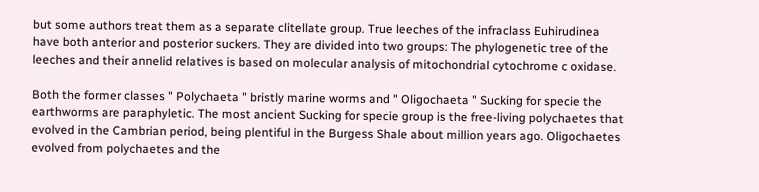but some authors treat them as a separate clitellate group. True leeches of the infraclass Euhirudinea have both anterior and posterior suckers. They are divided into two groups: The phylogenetic tree of the leeches and their annelid relatives is based on molecular analysis of mitochondrial cytochrome c oxidase.

Both the former classes " Polychaeta " bristly marine worms and " Oligochaeta " Sucking for specie the earthworms are paraphyletic. The most ancient Sucking for specie group is the free-living polychaetes that evolved in the Cambrian period, being plentiful in the Burgess Shale about million years ago. Oligochaetes evolved from polychaetes and the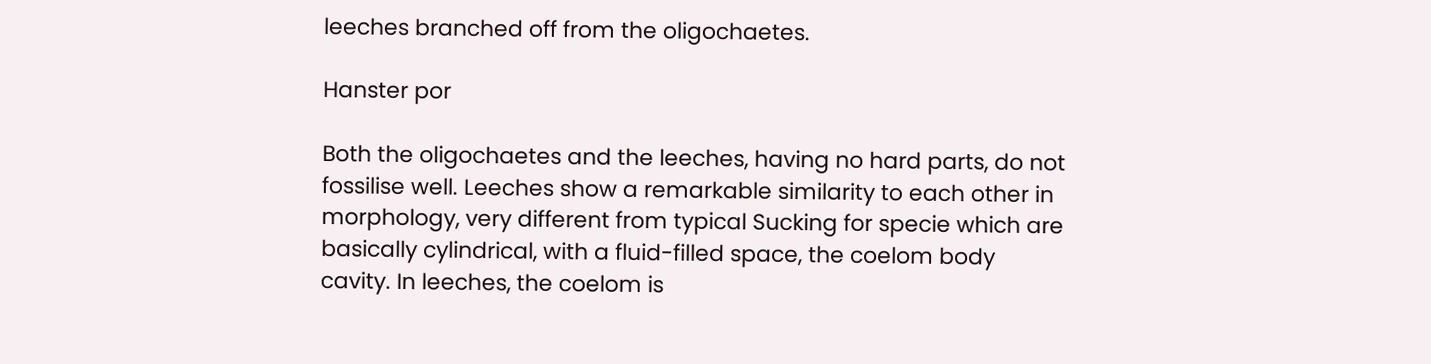leeches branched off from the oligochaetes.

Hanster por

Both the oligochaetes and the leeches, having no hard parts, do not fossilise well. Leeches show a remarkable similarity to each other in morphology, very different from typical Sucking for specie which are basically cylindrical, with a fluid-filled space, the coelom body cavity. In leeches, the coelom is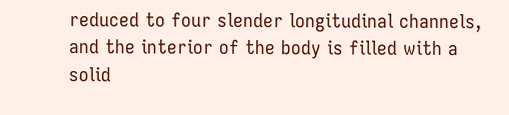reduced to four slender longitudinal channels, and the interior of the body is filled with a solid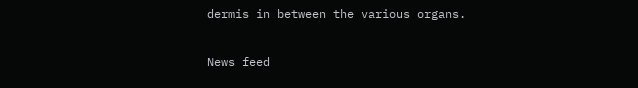dermis in between the various organs.

News feed